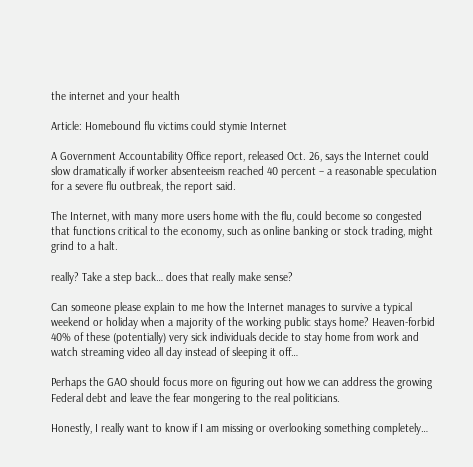the internet and your health

Article: Homebound flu victims could stymie Internet

A Government Accountability Office report, released Oct. 26, says the Internet could slow dramatically if worker absenteeism reached 40 percent – a reasonable speculation for a severe flu outbreak, the report said.

The Internet, with many more users home with the flu, could become so congested that functions critical to the economy, such as online banking or stock trading, might grind to a halt.

really? Take a step back… does that really make sense?

Can someone please explain to me how the Internet manages to survive a typical weekend or holiday when a majority of the working public stays home? Heaven-forbid 40% of these (potentially) very sick individuals decide to stay home from work and watch streaming video all day instead of sleeping it off…

Perhaps the GAO should focus more on figuring out how we can address the growing Federal debt and leave the fear mongering to the real politicians.

Honestly, I really want to know if I am missing or overlooking something completely…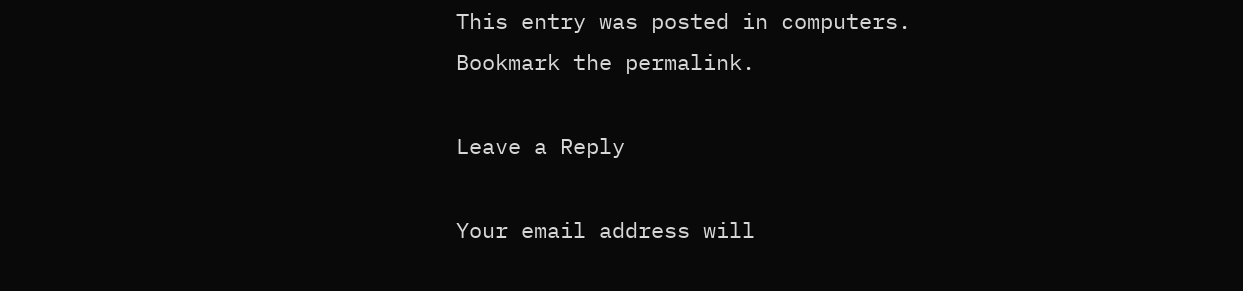This entry was posted in computers. Bookmark the permalink.

Leave a Reply

Your email address will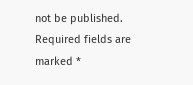not be published. Required fields are marked *